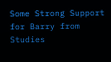Some Strong Support for Barry from Studies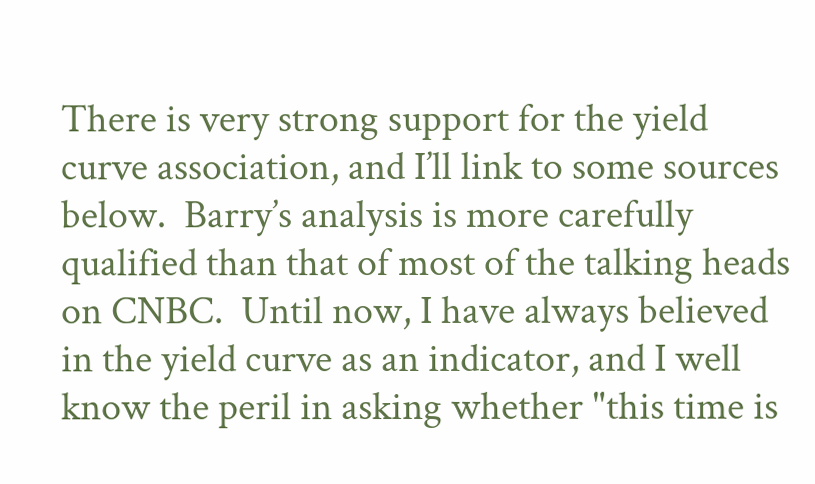There is very strong support for the yield curve association, and I’ll link to some sources below.  Barry’s analysis is more carefully qualified than that of most of the talking heads on CNBC.  Until now, I have always believed in the yield curve as an indicator, and I well know the peril in asking whether "this time is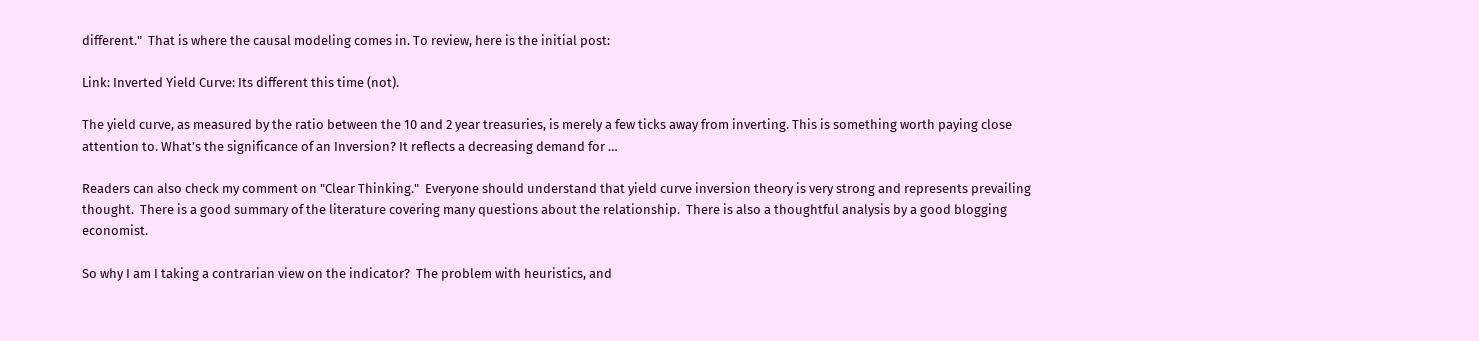different."  That is where the causal modeling comes in. To review, here is the initial post:

Link: Inverted Yield Curve: Its different this time (not).

The yield curve, as measured by the ratio between the 10 and 2 year treasuries, is merely a few ticks away from inverting. This is something worth paying close attention to. What’s the significance of an Inversion? It reflects a decreasing demand for …

Readers can also check my comment on "Clear Thinking."  Everyone should understand that yield curve inversion theory is very strong and represents prevailing thought.  There is a good summary of the literature covering many questions about the relationship.  There is also a thoughtful analysis by a good blogging economist.

So why I am I taking a contrarian view on the indicator?  The problem with heuristics, and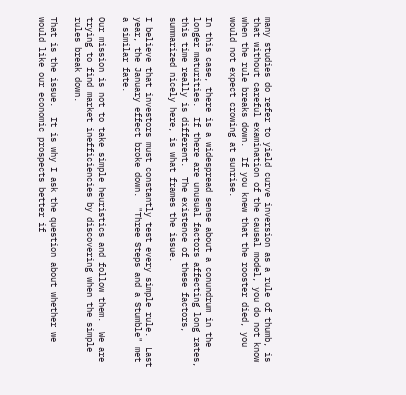many studies do refer to yield curve inversion as a rule of thumb, is that without careful examination of the causal model, you do not know when the rule breaks down.  If you knew that the rooster died, you would not expect crowing at sunrise.

In this case, there is a widespread sense about a conundrum in the longer maturities.  If there are unusual factors affecting long rates, this time really is different.  The existence of these factors, summarized nicely here, is what frames the issue.

I believe that investors must constantly test every simple rule.  Last year, the January effect broke down.  "Three Steps and a Stumble" met a similar fate.

Our mission is not to take simple heuristics and follow them.  We are trying to find market inefficiencies by discovering when the simple rules break down.

That is the issue.  It is why I ask the question about whether we would like our economic prospects better if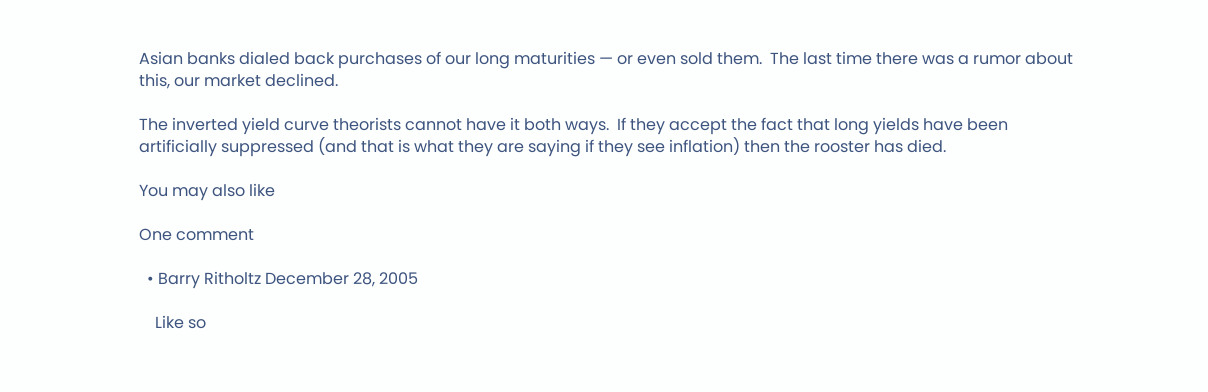Asian banks dialed back purchases of our long maturities — or even sold them.  The last time there was a rumor about this, our market declined.

The inverted yield curve theorists cannot have it both ways.  If they accept the fact that long yields have been artificially suppressed (and that is what they are saying if they see inflation) then the rooster has died.

You may also like

One comment

  • Barry Ritholtz December 28, 2005

    Like so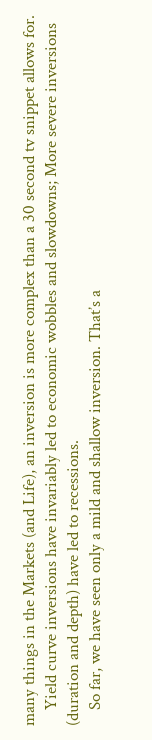many things in the Markets (and Life), an inversion is more complex than a 30 second tv snippet allows for.
    Yield curve inversions have invariably led to economic wobbles and slowdowns; More severe inversions (duration and depth) have led to recessions.
    So far, we have seen only a mild and shallow inversion. That’s a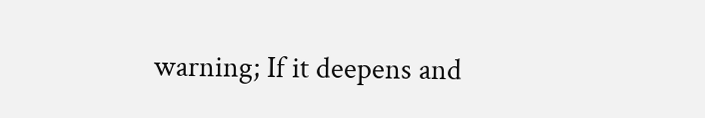warning; If it deepens and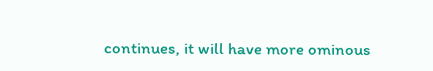continues, it will have more ominous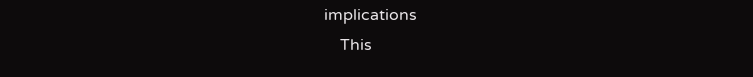implications
    This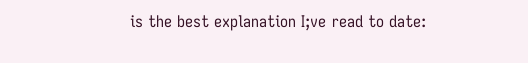is the best explanation I;ve read to date: